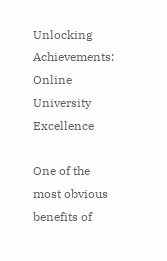Unlocking Achievements: Online University Excellence

One of the most obvious benefits of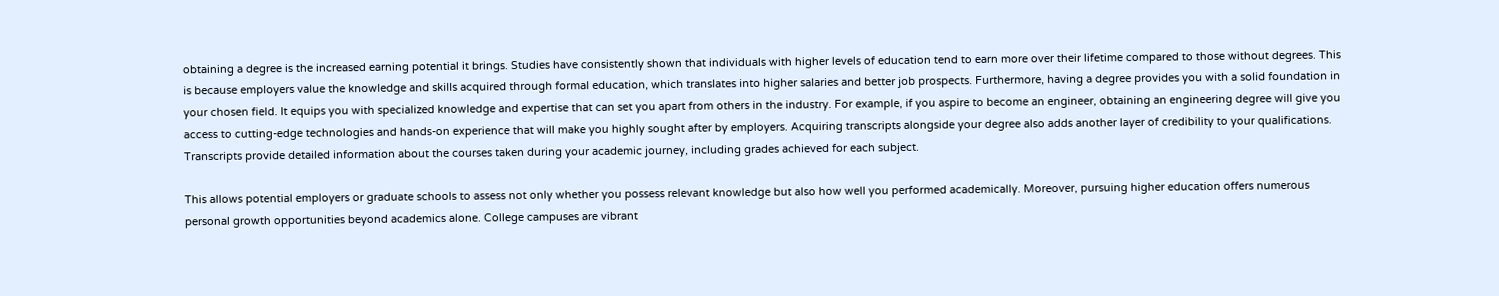obtaining a degree is the increased earning potential it brings. Studies have consistently shown that individuals with higher levels of education tend to earn more over their lifetime compared to those without degrees. This is because employers value the knowledge and skills acquired through formal education, which translates into higher salaries and better job prospects. Furthermore, having a degree provides you with a solid foundation in your chosen field. It equips you with specialized knowledge and expertise that can set you apart from others in the industry. For example, if you aspire to become an engineer, obtaining an engineering degree will give you access to cutting-edge technologies and hands-on experience that will make you highly sought after by employers. Acquiring transcripts alongside your degree also adds another layer of credibility to your qualifications. Transcripts provide detailed information about the courses taken during your academic journey, including grades achieved for each subject.

This allows potential employers or graduate schools to assess not only whether you possess relevant knowledge but also how well you performed academically. Moreover, pursuing higher education offers numerous personal growth opportunities beyond academics alone. College campuses are vibrant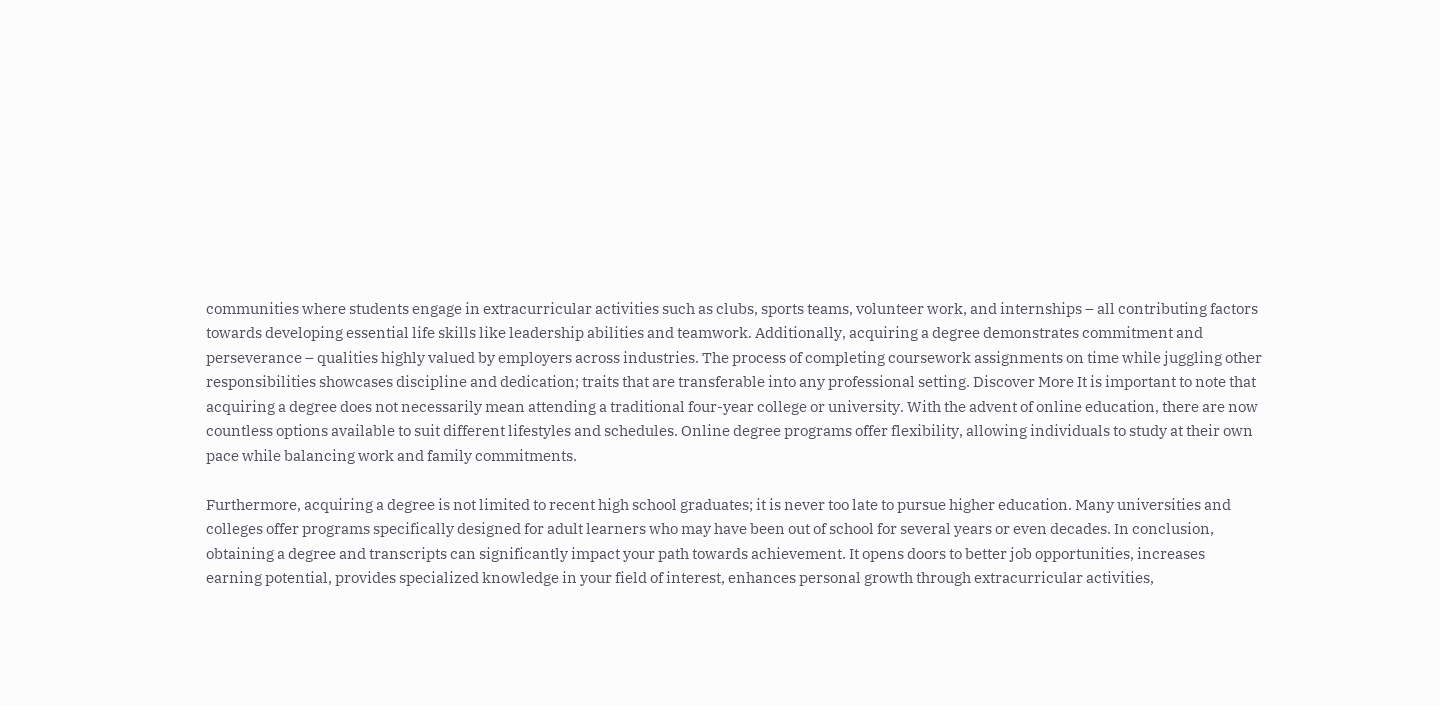communities where students engage in extracurricular activities such as clubs, sports teams, volunteer work, and internships – all contributing factors towards developing essential life skills like leadership abilities and teamwork. Additionally, acquiring a degree demonstrates commitment and perseverance – qualities highly valued by employers across industries. The process of completing coursework assignments on time while juggling other responsibilities showcases discipline and dedication; traits that are transferable into any professional setting. Discover More It is important to note that acquiring a degree does not necessarily mean attending a traditional four-year college or university. With the advent of online education, there are now countless options available to suit different lifestyles and schedules. Online degree programs offer flexibility, allowing individuals to study at their own pace while balancing work and family commitments.

Furthermore, acquiring a degree is not limited to recent high school graduates; it is never too late to pursue higher education. Many universities and colleges offer programs specifically designed for adult learners who may have been out of school for several years or even decades. In conclusion, obtaining a degree and transcripts can significantly impact your path towards achievement. It opens doors to better job opportunities, increases earning potential, provides specialized knowledge in your field of interest, enhances personal growth through extracurricular activities,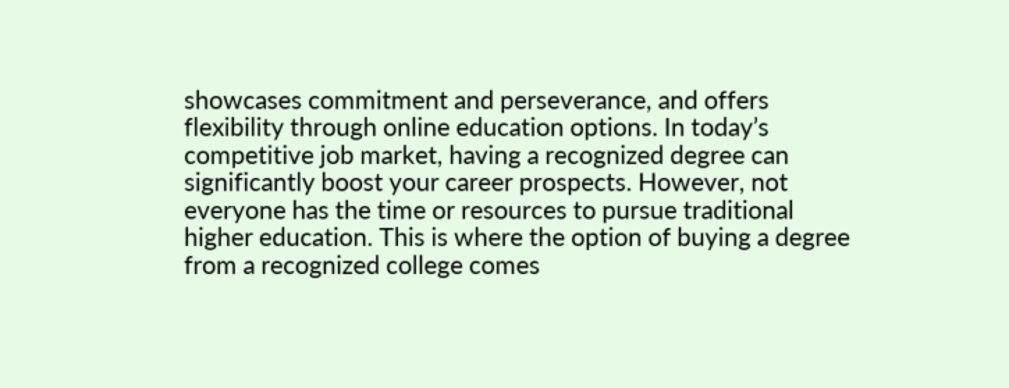showcases commitment and perseverance, and offers flexibility through online education options. In today’s competitive job market, having a recognized degree can significantly boost your career prospects. However, not everyone has the time or resources to pursue traditional higher education. This is where the option of buying a degree from a recognized college comes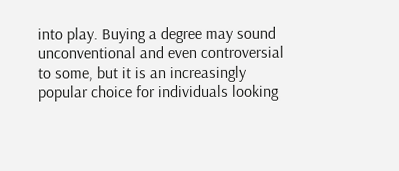into play. Buying a degree may sound unconventional and even controversial to some, but it is an increasingly popular choice for individuals looking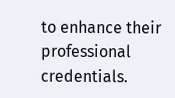to enhance their professional credentials.